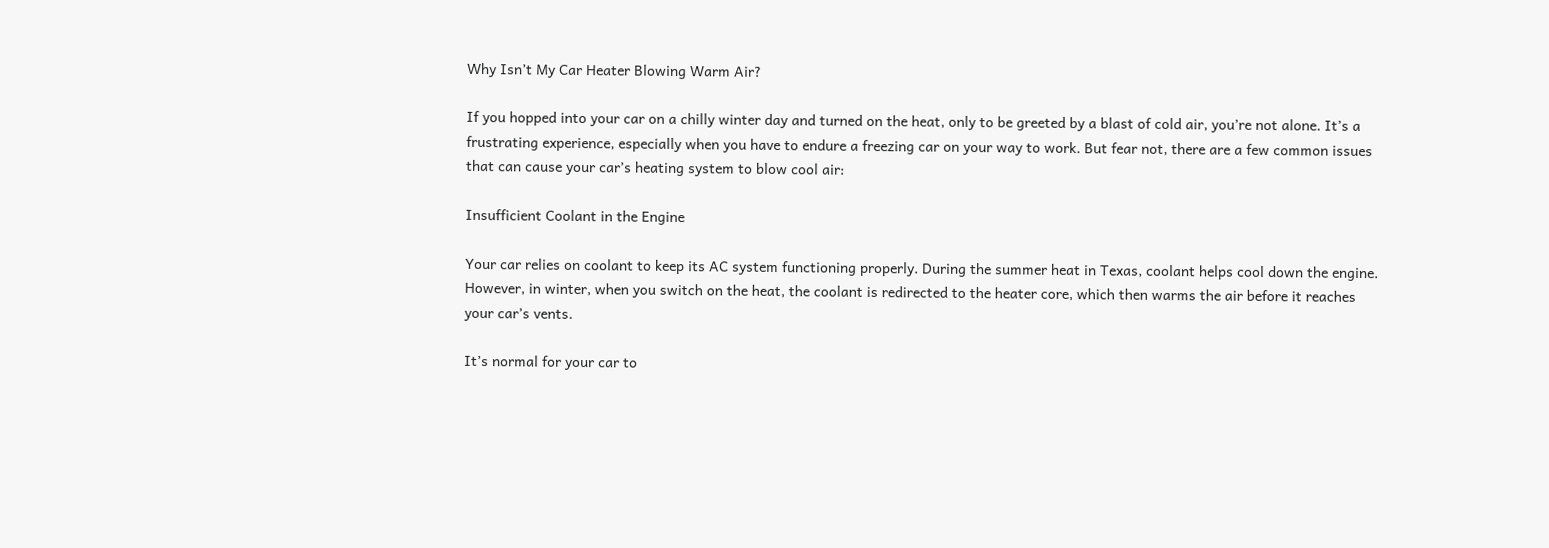Why Isn’t My Car Heater Blowing Warm Air?

If you hopped into your car on a chilly winter day and turned on the heat, only to be greeted by a blast of cold air, you’re not alone. It’s a frustrating experience, especially when you have to endure a freezing car on your way to work. But fear not, there are a few common issues that can cause your car’s heating system to blow cool air:

Insufficient Coolant in the Engine

Your car relies on coolant to keep its AC system functioning properly. During the summer heat in Texas, coolant helps cool down the engine. However, in winter, when you switch on the heat, the coolant is redirected to the heater core, which then warms the air before it reaches your car’s vents.

It’s normal for your car to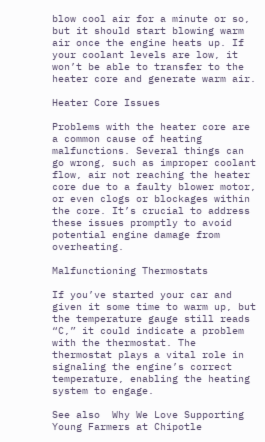blow cool air for a minute or so, but it should start blowing warm air once the engine heats up. If your coolant levels are low, it won’t be able to transfer to the heater core and generate warm air.

Heater Core Issues

Problems with the heater core are a common cause of heating malfunctions. Several things can go wrong, such as improper coolant flow, air not reaching the heater core due to a faulty blower motor, or even clogs or blockages within the core. It’s crucial to address these issues promptly to avoid potential engine damage from overheating.

Malfunctioning Thermostats

If you’ve started your car and given it some time to warm up, but the temperature gauge still reads “C,” it could indicate a problem with the thermostat. The thermostat plays a vital role in signaling the engine’s correct temperature, enabling the heating system to engage.

See also  Why We Love Supporting Young Farmers at Chipotle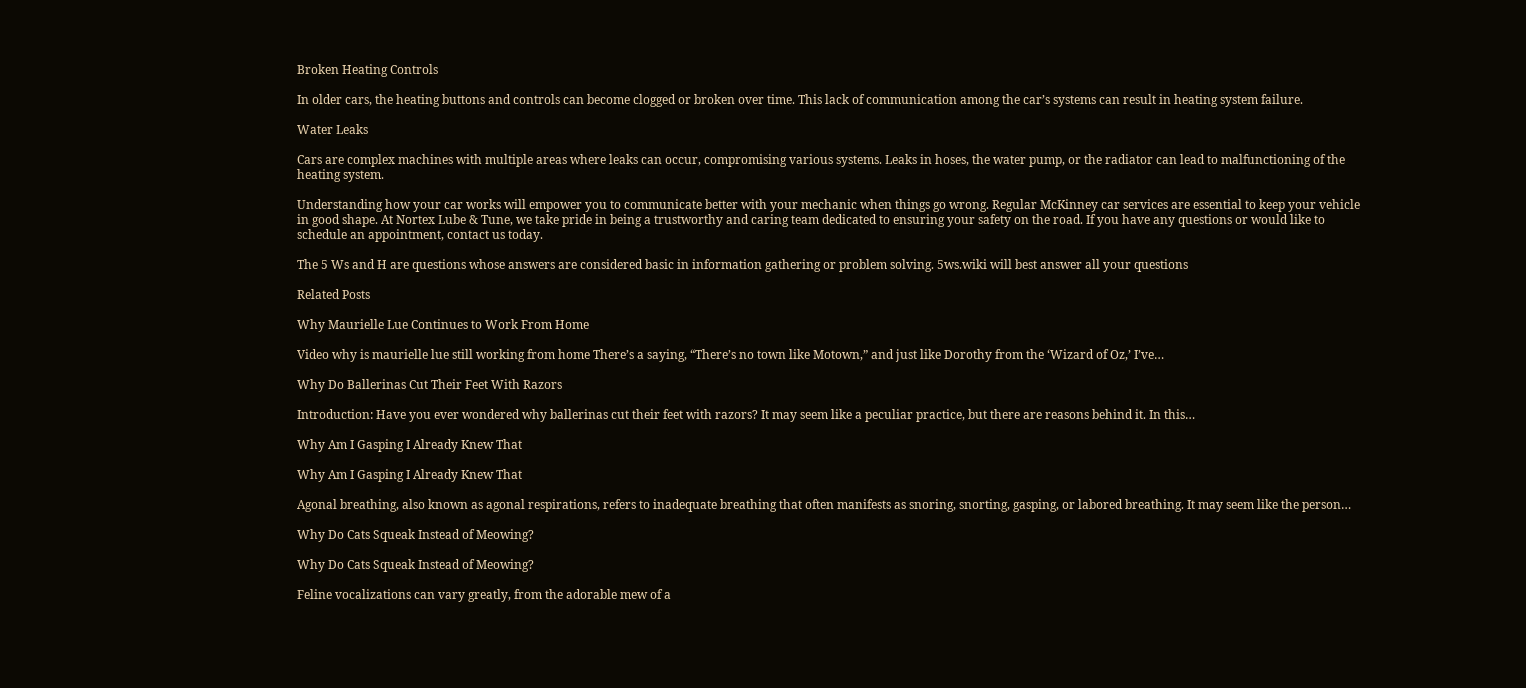Broken Heating Controls

In older cars, the heating buttons and controls can become clogged or broken over time. This lack of communication among the car’s systems can result in heating system failure.

Water Leaks

Cars are complex machines with multiple areas where leaks can occur, compromising various systems. Leaks in hoses, the water pump, or the radiator can lead to malfunctioning of the heating system.

Understanding how your car works will empower you to communicate better with your mechanic when things go wrong. Regular McKinney car services are essential to keep your vehicle in good shape. At Nortex Lube & Tune, we take pride in being a trustworthy and caring team dedicated to ensuring your safety on the road. If you have any questions or would like to schedule an appointment, contact us today.

The 5 Ws and H are questions whose answers are considered basic in information gathering or problem solving. 5ws.wiki will best answer all your questions

Related Posts

Why Maurielle Lue Continues to Work From Home

Video why is maurielle lue still working from home There’s a saying, “There’s no town like Motown,” and just like Dorothy from the ‘Wizard of Oz,’ I’ve…

Why Do Ballerinas Cut Their Feet With Razors

Introduction: Have you ever wondered why ballerinas cut their feet with razors? It may seem like a peculiar practice, but there are reasons behind it. In this…

Why Am I Gasping I Already Knew That

Why Am I Gasping I Already Knew That

Agonal breathing, also known as agonal respirations, refers to inadequate breathing that often manifests as snoring, snorting, gasping, or labored breathing. It may seem like the person…

Why Do Cats Squeak Instead of Meowing?

Why Do Cats Squeak Instead of Meowing?

Feline vocalizations can vary greatly, from the adorable mew of a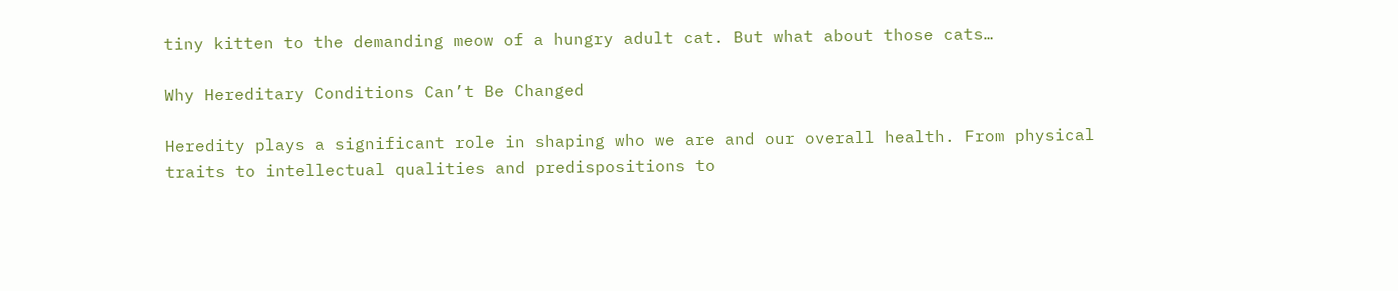tiny kitten to the demanding meow of a hungry adult cat. But what about those cats…

Why Hereditary Conditions Can’t Be Changed

Heredity plays a significant role in shaping who we are and our overall health. From physical traits to intellectual qualities and predispositions to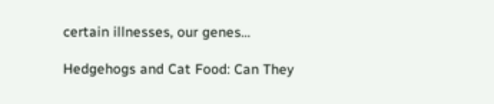certain illnesses, our genes…

Hedgehogs and Cat Food: Can They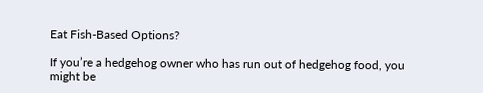Eat Fish-Based Options?

If you’re a hedgehog owner who has run out of hedgehog food, you might be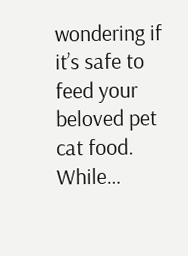wondering if it’s safe to feed your beloved pet cat food. While…